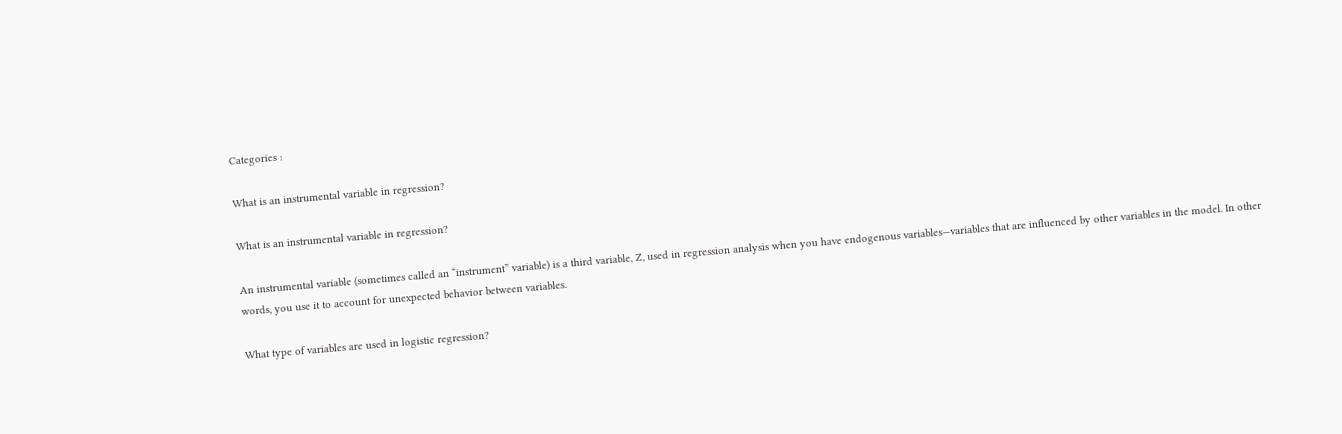Categories :

What is an instrumental variable in regression?

What is an instrumental variable in regression?

An instrumental variable (sometimes called an “instrument” variable) is a third variable, Z, used in regression analysis when you have endogenous variables—variables that are influenced by other variables in the model. In other words, you use it to account for unexpected behavior between variables.

What type of variables are used in logistic regression?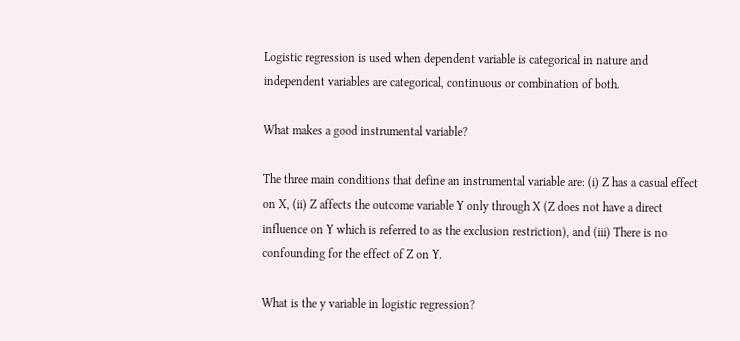Logistic regression is used when dependent variable is categorical in nature and independent variables are categorical, continuous or combination of both.

What makes a good instrumental variable?

The three main conditions that define an instrumental variable are: (i) Z has a casual effect on X, (ii) Z affects the outcome variable Y only through X (Z does not have a direct influence on Y which is referred to as the exclusion restriction), and (iii) There is no confounding for the effect of Z on Y.

What is the y variable in logistic regression?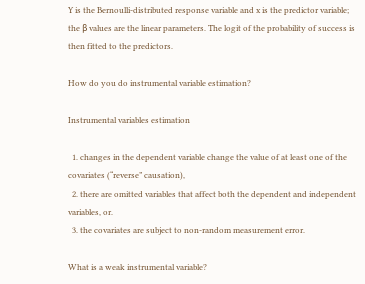Y is the Bernoulli-distributed response variable and x is the predictor variable; the β values are the linear parameters. The logit of the probability of success is then fitted to the predictors.

How do you do instrumental variable estimation?

Instrumental variables estimation

  1. changes in the dependent variable change the value of at least one of the covariates (“reverse” causation),
  2. there are omitted variables that affect both the dependent and independent variables, or.
  3. the covariates are subject to non-random measurement error.

What is a weak instrumental variable?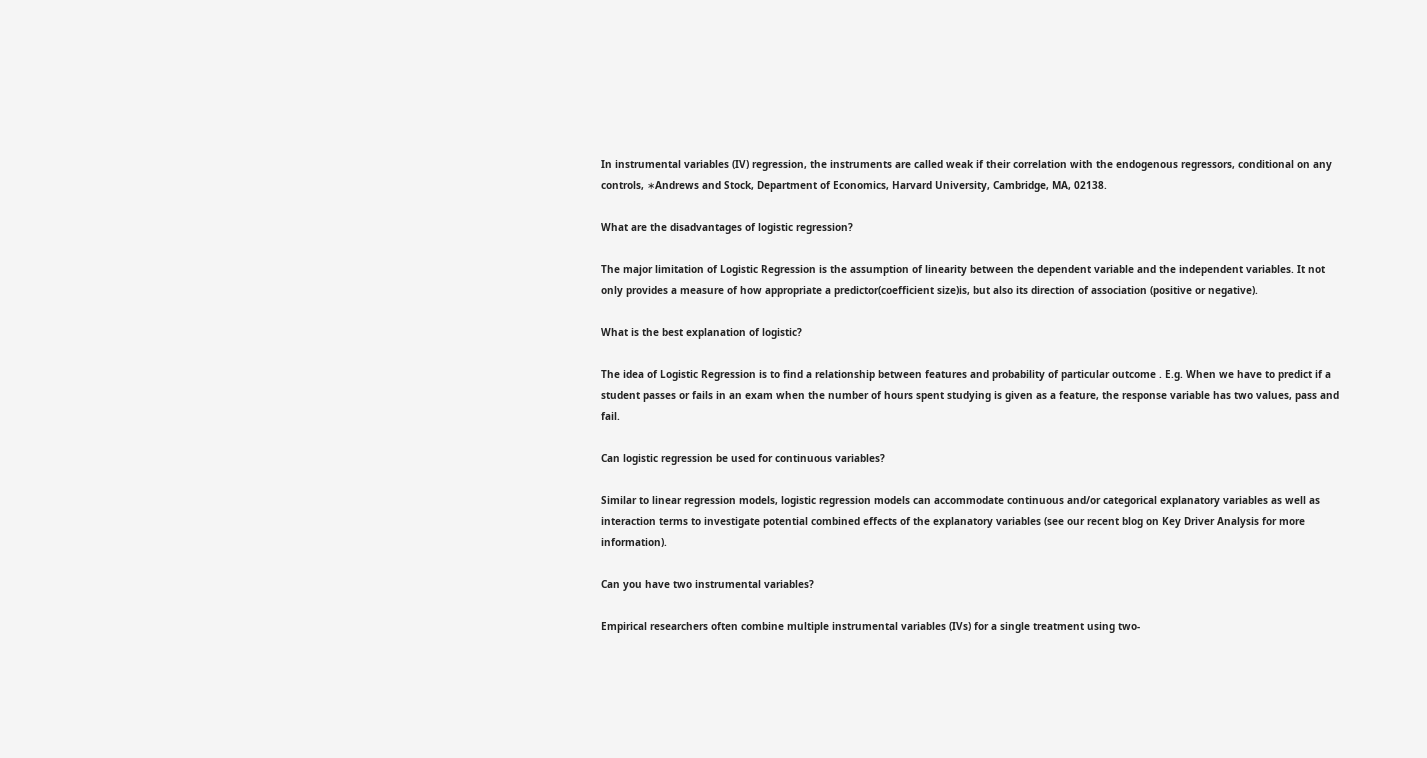In instrumental variables (IV) regression, the instruments are called weak if their correlation with the endogenous regressors, conditional on any controls, ∗Andrews and Stock, Department of Economics, Harvard University, Cambridge, MA, 02138.

What are the disadvantages of logistic regression?

The major limitation of Logistic Regression is the assumption of linearity between the dependent variable and the independent variables. It not only provides a measure of how appropriate a predictor(coefficient size)is, but also its direction of association (positive or negative).

What is the best explanation of logistic?

The idea of Logistic Regression is to find a relationship between features and probability of particular outcome . E.g. When we have to predict if a student passes or fails in an exam when the number of hours spent studying is given as a feature, the response variable has two values, pass and fail.

Can logistic regression be used for continuous variables?

Similar to linear regression models, logistic regression models can accommodate continuous and/or categorical explanatory variables as well as interaction terms to investigate potential combined effects of the explanatory variables (see our recent blog on Key Driver Analysis for more information).

Can you have two instrumental variables?

Empirical researchers often combine multiple instrumental variables (IVs) for a single treatment using two-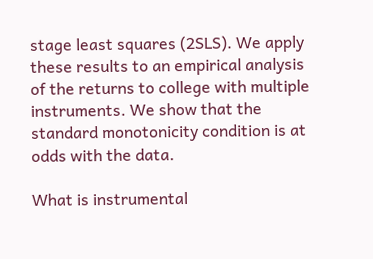stage least squares (2SLS). We apply these results to an empirical analysis of the returns to college with multiple instruments. We show that the standard monotonicity condition is at odds with the data.

What is instrumental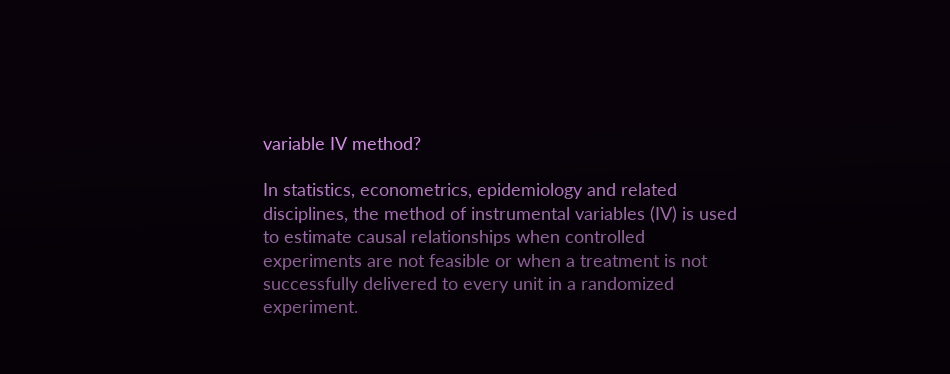variable IV method?

In statistics, econometrics, epidemiology and related disciplines, the method of instrumental variables (IV) is used to estimate causal relationships when controlled experiments are not feasible or when a treatment is not successfully delivered to every unit in a randomized experiment.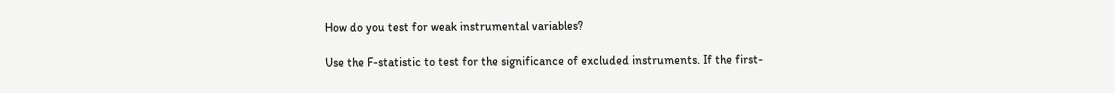How do you test for weak instrumental variables?

Use the F-statistic to test for the significance of excluded instruments. If the first-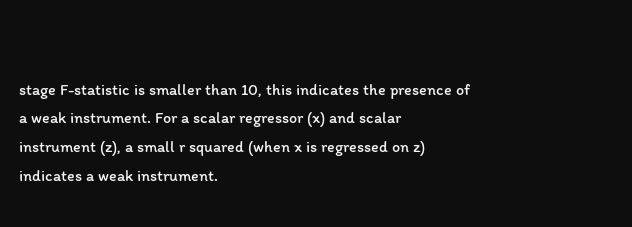stage F-statistic is smaller than 10, this indicates the presence of a weak instrument. For a scalar regressor (x) and scalar instrument (z), a small r squared (when x is regressed on z) indicates a weak instrument.